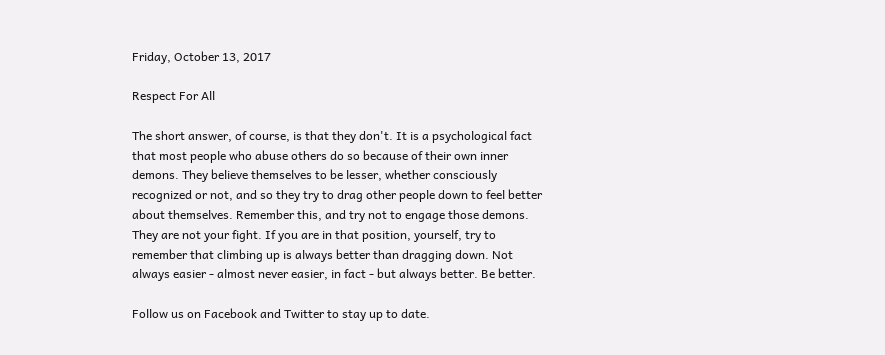Friday, October 13, 2017

Respect For All

The short answer, of course, is that they don't. It is a psychological fact that most people who abuse others do so because of their own inner demons. They believe themselves to be lesser, whether consciously recognized or not, and so they try to drag other people down to feel better about themselves. Remember this, and try not to engage those demons. They are not your fight. If you are in that position, yourself, try to remember that climbing up is always better than dragging down. Not always easier - almost never easier, in fact - but always better. Be better.

Follow us on Facebook and Twitter to stay up to date.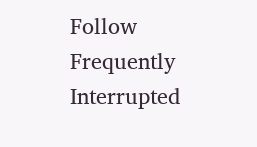Follow Frequently Interrupted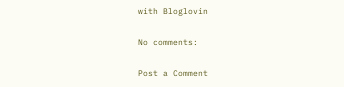with Bloglovin

No comments:

Post a Comment